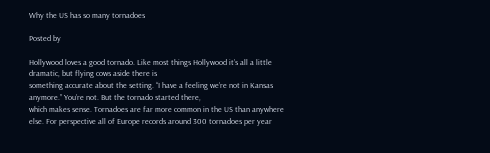Why the US has so many tornadoes

Posted by

Hollywood loves a good tornado. Like most things Hollywood it’s all a little dramatic, but flying cows aside there is
something accurate about the setting. “I have a feeling we’re not in Kansas anymore.” You’re not. But the tornado started there,
which makes sense. Tornadoes are far more common in the US than anywhere else. For perspective all of Europe records around 300 tornadoes per year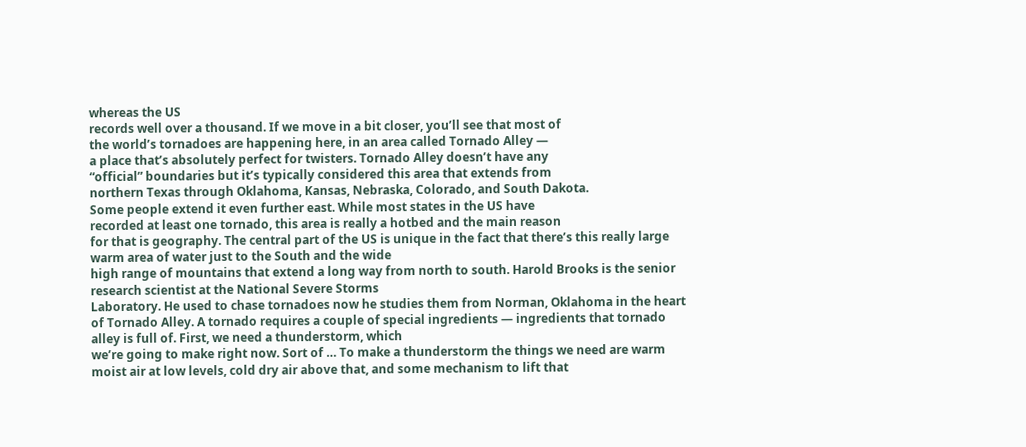whereas the US
records well over a thousand. If we move in a bit closer, you’ll see that most of
the world’s tornadoes are happening here, in an area called Tornado Alley —
a place that’s absolutely perfect for twisters. Tornado Alley doesn’t have any
“official” boundaries but it’s typically considered this area that extends from
northern Texas through Oklahoma, Kansas, Nebraska, Colorado, and South Dakota.
Some people extend it even further east. While most states in the US have
recorded at least one tornado, this area is really a hotbed and the main reason
for that is geography. The central part of the US is unique in the fact that there’s this really large warm area of water just to the South and the wide
high range of mountains that extend a long way from north to south. Harold Brooks is the senior research scientist at the National Severe Storms
Laboratory. He used to chase tornadoes now he studies them from Norman, Oklahoma in the heart of Tornado Alley. A tornado requires a couple of special ingredients — ingredients that tornado alley is full of. First, we need a thunderstorm, which
we’re going to make right now. Sort of … To make a thunderstorm the things we need are warm moist air at low levels, cold dry air above that, and some mechanism to lift that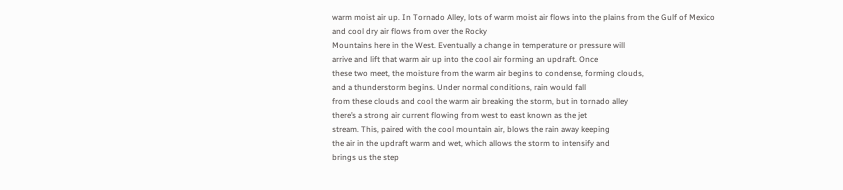warm moist air up. In Tornado Alley, lots of warm moist air flows into the plains from the Gulf of Mexico and cool dry air flows from over the Rocky
Mountains here in the West. Eventually a change in temperature or pressure will
arrive and lift that warm air up into the cool air forming an updraft. Once
these two meet, the moisture from the warm air begins to condense, forming clouds,
and a thunderstorm begins. Under normal conditions, rain would fall
from these clouds and cool the warm air breaking the storm, but in tornado alley
there’s a strong air current flowing from west to east known as the jet
stream. This, paired with the cool mountain air, blows the rain away keeping
the air in the updraft warm and wet, which allows the storm to intensify and
brings us the step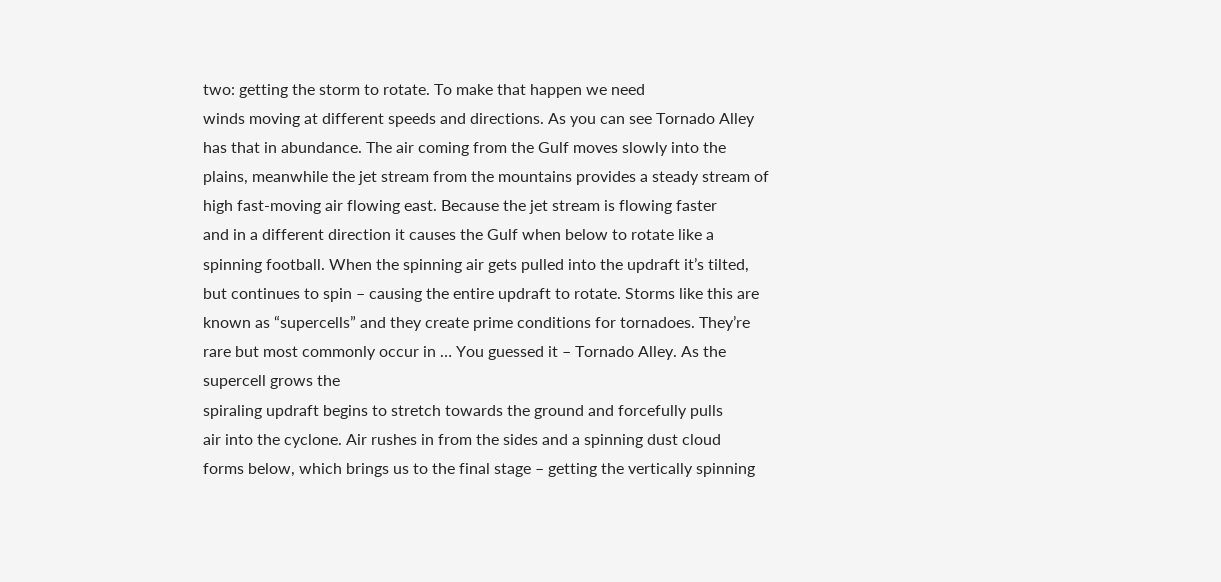two: getting the storm to rotate. To make that happen we need
winds moving at different speeds and directions. As you can see Tornado Alley
has that in abundance. The air coming from the Gulf moves slowly into the
plains, meanwhile the jet stream from the mountains provides a steady stream of
high fast-moving air flowing east. Because the jet stream is flowing faster
and in a different direction it causes the Gulf when below to rotate like a
spinning football. When the spinning air gets pulled into the updraft it’s tilted,
but continues to spin – causing the entire updraft to rotate. Storms like this are
known as “supercells” and they create prime conditions for tornadoes. They’re
rare but most commonly occur in … You guessed it – Tornado Alley. As the supercell grows the
spiraling updraft begins to stretch towards the ground and forcefully pulls
air into the cyclone. Air rushes in from the sides and a spinning dust cloud
forms below, which brings us to the final stage – getting the vertically spinning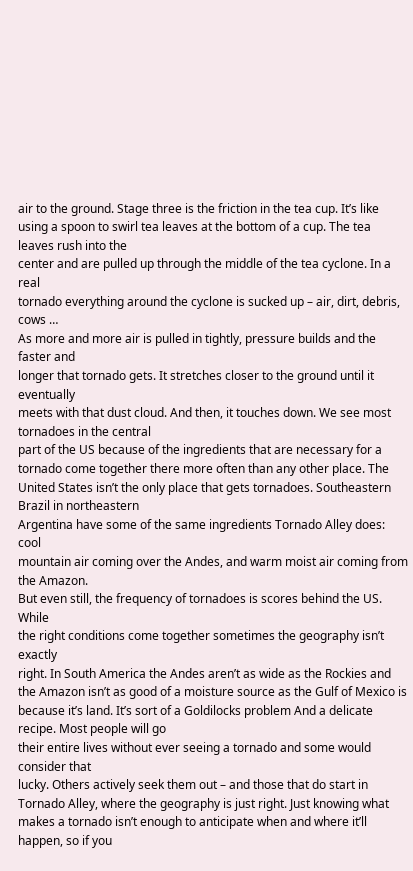air to the ground. Stage three is the friction in the tea cup. It’s like using a spoon to swirl tea leaves at the bottom of a cup. The tea leaves rush into the
center and are pulled up through the middle of the tea cyclone. In a real
tornado everything around the cyclone is sucked up – air, dirt, debris, cows …
As more and more air is pulled in tightly, pressure builds and the faster and
longer that tornado gets. It stretches closer to the ground until it eventually
meets with that dust cloud. And then, it touches down. We see most tornadoes in the central
part of the US because of the ingredients that are necessary for a
tornado come together there more often than any other place. The United States isn’t the only place that gets tornadoes. Southeastern Brazil in northeastern
Argentina have some of the same ingredients Tornado Alley does: cool
mountain air coming over the Andes, and warm moist air coming from the Amazon.
But even still, the frequency of tornadoes is scores behind the US. While
the right conditions come together sometimes the geography isn’t exactly
right. In South America the Andes aren’t as wide as the Rockies and the Amazon isn’t as good of a moisture source as the Gulf of Mexico is because it’s land. It’s sort of a Goldilocks problem And a delicate recipe. Most people will go
their entire lives without ever seeing a tornado and some would consider that
lucky. Others actively seek them out – and those that do start in Tornado Alley, where the geography is just right. Just knowing what makes a tornado isn’t enough to anticipate when and where it’ll happen, so if you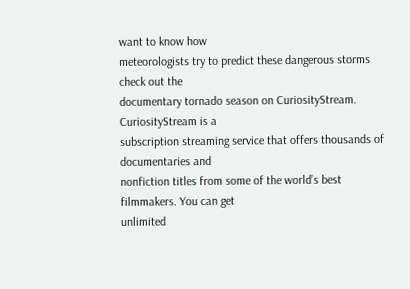want to know how
meteorologists try to predict these dangerous storms check out the
documentary tornado season on CuriosityStream. CuriosityStream is a
subscription streaming service that offers thousands of documentaries and
nonfiction titles from some of the world’s best filmmakers. You can get
unlimited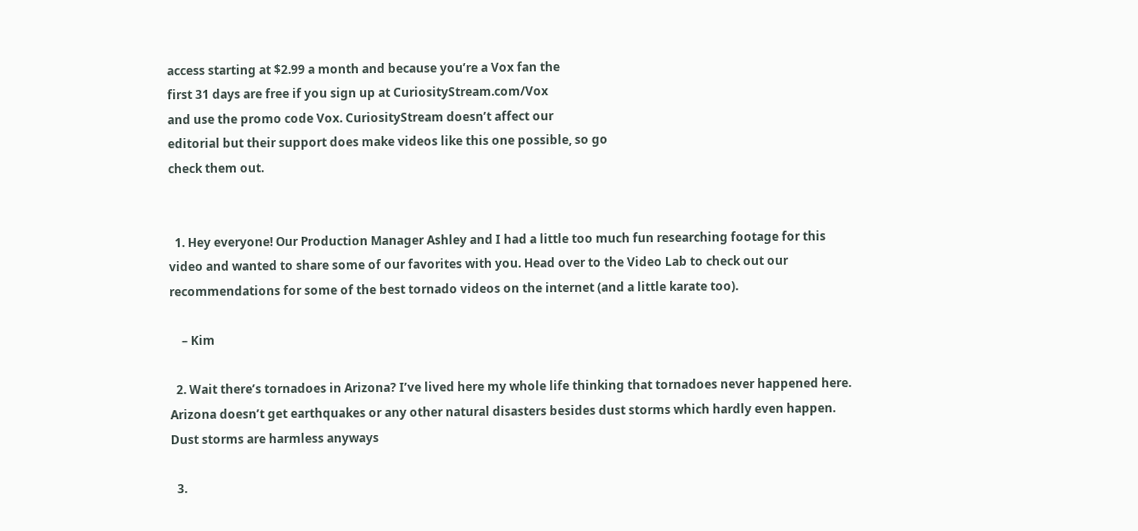access starting at $2.99 a month and because you’re a Vox fan the
first 31 days are free if you sign up at CuriosityStream.com/Vox
and use the promo code Vox. CuriosityStream doesn’t affect our
editorial but their support does make videos like this one possible, so go
check them out.


  1. Hey everyone! Our Production Manager Ashley and I had a little too much fun researching footage for this video and wanted to share some of our favorites with you. Head over to the Video Lab to check out our recommendations for some of the best tornado videos on the internet (and a little karate too).

    – Kim

  2. Wait there’s tornadoes in Arizona? I’ve lived here my whole life thinking that tornadoes never happened here. Arizona doesn’t get earthquakes or any other natural disasters besides dust storms which hardly even happen. Dust storms are harmless anyways

  3.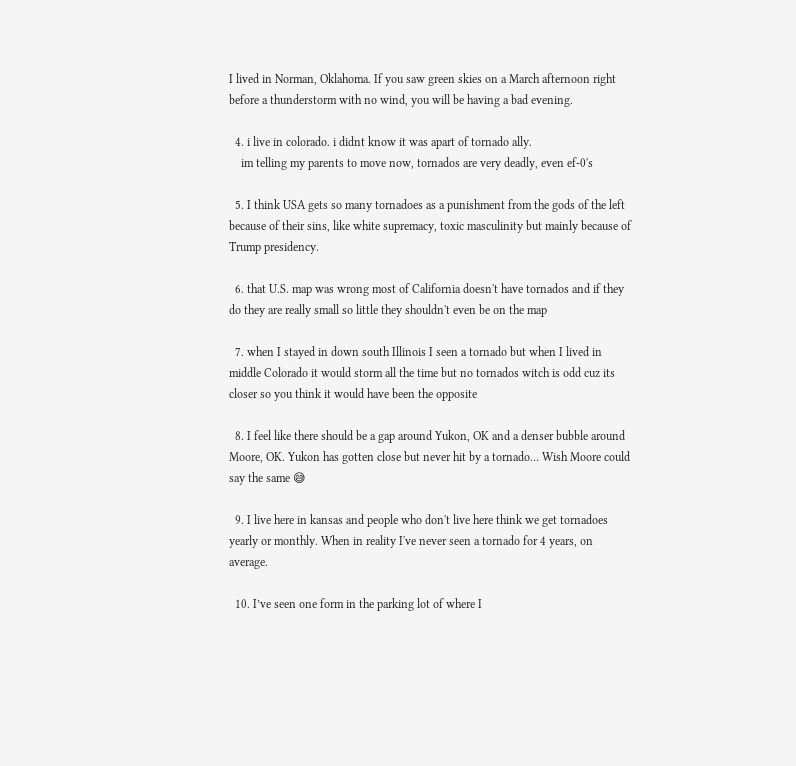I lived in Norman, Oklahoma. If you saw green skies on a March afternoon right before a thunderstorm with no wind, you will be having a bad evening.

  4. i live in colorado. i didnt know it was apart of tornado ally.
    im telling my parents to move now, tornados are very deadly, even ef-0's

  5. I think USA gets so many tornadoes as a punishment from the gods of the left because of their sins, like white supremacy, toxic masculinity but mainly because of Trump presidency.

  6. that U.S. map was wrong most of California doesn't have tornados and if they do they are really small so little they shouldn't even be on the map

  7. when I stayed in down south Illinois I seen a tornado but when I lived in middle Colorado it would storm all the time but no tornados witch is odd cuz its closer so you think it would have been the opposite

  8. I feel like there should be a gap around Yukon, OK and a denser bubble around Moore, OK. Yukon has gotten close but never hit by a tornado… Wish Moore could say the same 😅

  9. I live here in kansas and people who don't live here think we get tornadoes yearly or monthly. When in reality I've never seen a tornado for 4 years, on average.

  10. I’ve seen one form in the parking lot of where I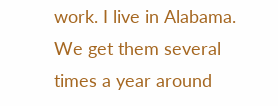work. I live in Alabama. We get them several times a year around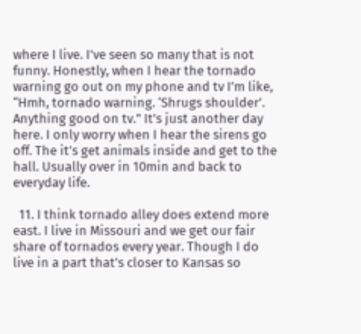where I live. I’ve seen so many that is not funny. Honestly, when I hear the tornado warning go out on my phone and tv I’m like, “Hmh, tornado warning. ‘Shrugs shoulder’. Anything good on tv.” It’s just another day here. I only worry when I hear the sirens go off. The it’s get animals inside and get to the hall. Usually over in 10min and back to everyday life.

  11. I think tornado alley does extend more east. I live in Missouri and we get our fair share of tornados every year. Though I do live in a part that’s closer to Kansas so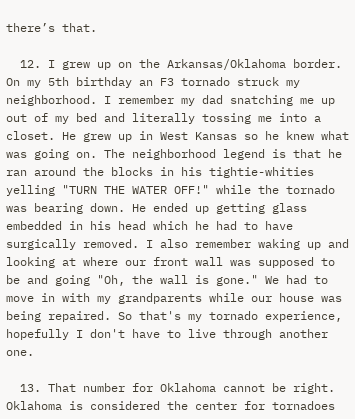there’s that.

  12. I grew up on the Arkansas/Oklahoma border. On my 5th birthday an F3 tornado struck my neighborhood. I remember my dad snatching me up out of my bed and literally tossing me into a closet. He grew up in West Kansas so he knew what was going on. The neighborhood legend is that he ran around the blocks in his tightie-whities yelling "TURN THE WATER OFF!" while the tornado was bearing down. He ended up getting glass embedded in his head which he had to have surgically removed. I also remember waking up and looking at where our front wall was supposed to be and going "Oh, the wall is gone." We had to move in with my grandparents while our house was being repaired. So that's my tornado experience, hopefully I don't have to live through another one.

  13. That number for Oklahoma cannot be right. Oklahoma is considered the center for tornadoes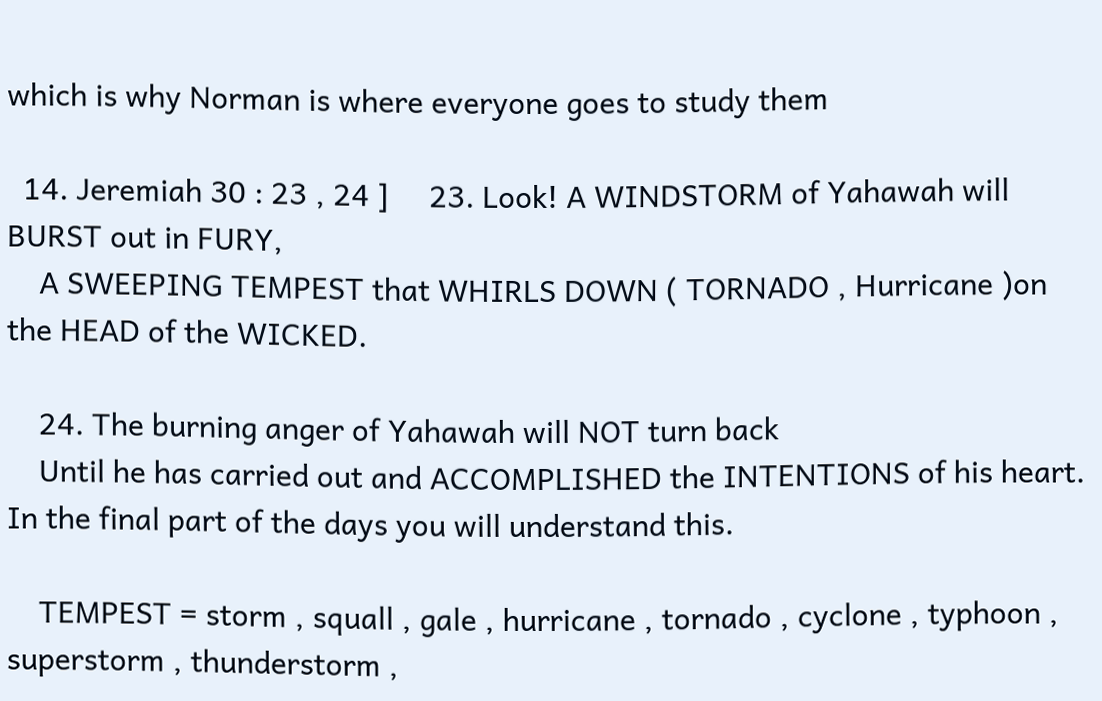which is why Norman is where everyone goes to study them

  14. Jeremiah 30 : 23 , 24 ]     23. Look! A WINDSTORM of Yahawah will BURST out in FURY,
    A SWEEPING TEMPEST that WHIRLS DOWN ( TORNADO , Hurricane )on the HEAD of the WICKED.

    24. The burning anger of Yahawah will NOT turn back
    Until he has carried out and ACCOMPLISHED the INTENTIONS of his heart. In the final part of the days you will understand this.

    TEMPEST = storm , squall , gale , hurricane , tornado , cyclone , typhoon , superstorm , thunderstorm ,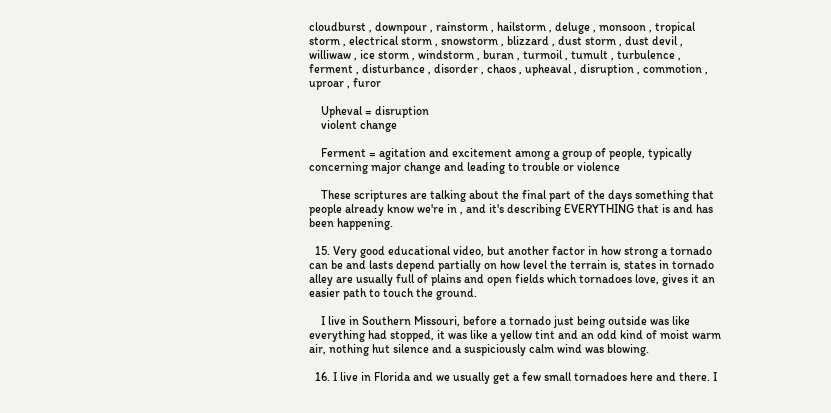cloudburst , downpour , rainstorm , hailstorm , deluge , monsoon , tropical storm , electrical storm , snowstorm , blizzard , dust storm , dust devil , williwaw , ice storm , windstorm , buran , turmoil , tumult , turbulence , ferment , disturbance , disorder , chaos , upheaval , disruption , commotion , uproar , furor

    Upheval = disruption
    violent change

    Ferment = agitation and excitement among a group of people, typically concerning major change and leading to trouble or violence

    These scriptures are talking about the final part of the days something that people already know we're in , and it's describing EVERYTHING that is and has been happening.

  15. Very good educational video, but another factor in how strong a tornado can be and lasts depend partially on how level the terrain is, states in tornado alley are usually full of plains and open fields which tornadoes love, gives it an easier path to touch the ground.

    I live in Southern Missouri, before a tornado just being outside was like everything had stopped, it was like a yellow tint and an odd kind of moist warm air, nothing hut silence and a suspiciously calm wind was blowing.

  16. I live in Florida and we usually get a few small tornadoes here and there. I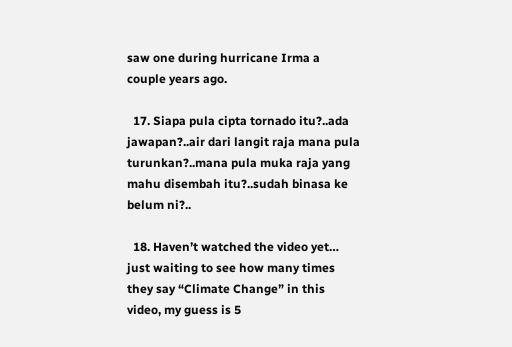saw one during hurricane Irma a couple years ago.

  17. Siapa pula cipta tornado itu?..ada jawapan?..air dari langit raja mana pula turunkan?..mana pula muka raja yang mahu disembah itu?..sudah binasa ke belum ni?..

  18. Haven’t watched the video yet… just waiting to see how many times they say “Climate Change” in this video, my guess is 5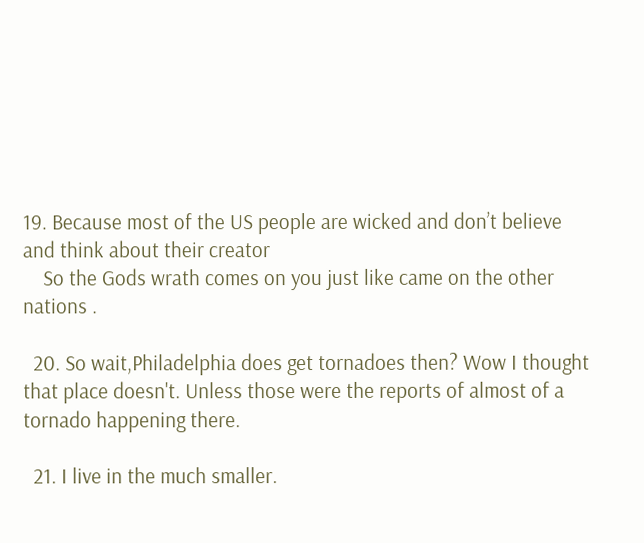19. Because most of the US people are wicked and don’t believe and think about their creator
    So the Gods wrath comes on you just like came on the other nations .

  20. So wait,Philadelphia does get tornadoes then? Wow I thought that place doesn't. Unless those were the reports of almost of a tornado happening there.

  21. I live in the much smaller.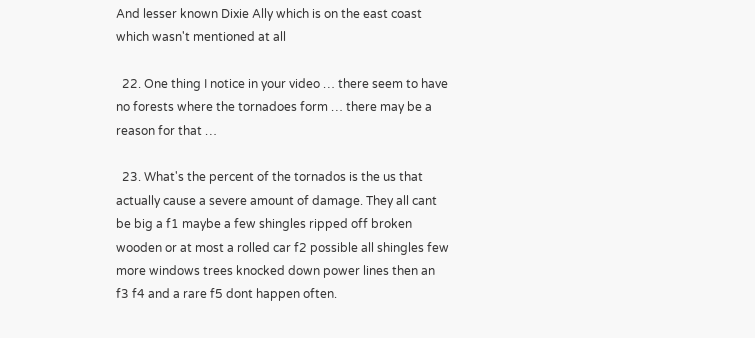And lesser known Dixie Ally which is on the east coast which wasn't mentioned at all

  22. One thing I notice in your video … there seem to have no forests where the tornadoes form … there may be a reason for that …

  23. What's the percent of the tornados is the us that actually cause a severe amount of damage. They all cant be big a f1 maybe a few shingles ripped off broken wooden or at most a rolled car f2 possible all shingles few more windows trees knocked down power lines then an f3 f4 and a rare f5 dont happen often.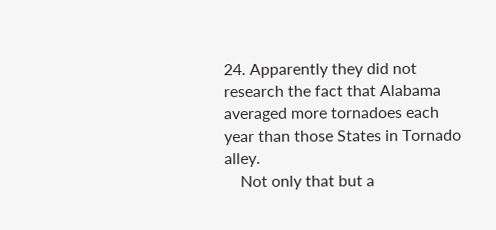24. Apparently they did not research the fact that Alabama averaged more tornadoes each year than those States in Tornado alley.
    Not only that but a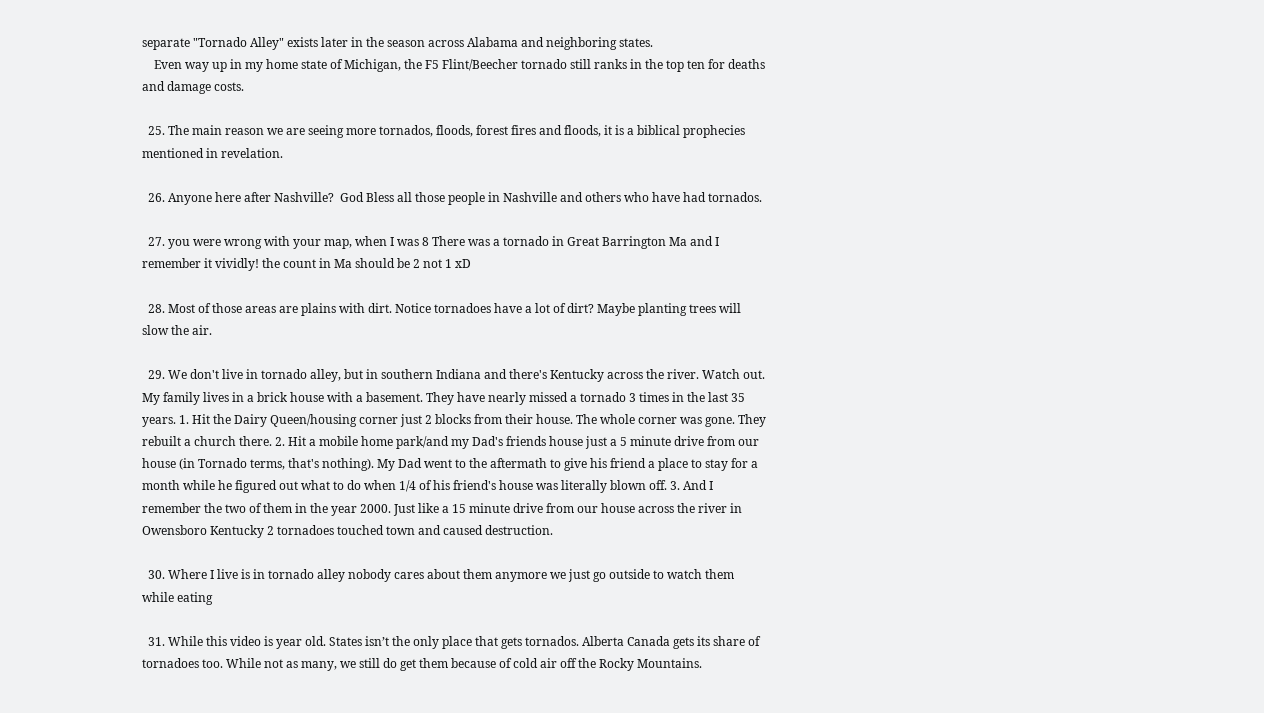separate "Tornado Alley" exists later in the season across Alabama and neighboring states.
    Even way up in my home state of Michigan, the F5 Flint/Beecher tornado still ranks in the top ten for deaths and damage costs.

  25. The main reason we are seeing more tornados, floods, forest fires and floods, it is a biblical prophecies mentioned in revelation.

  26. Anyone here after Nashville?  God Bless all those people in Nashville and others who have had tornados.

  27. you were wrong with your map, when I was 8 There was a tornado in Great Barrington Ma and I remember it vividly! the count in Ma should be 2 not 1 xD

  28. Most of those areas are plains with dirt. Notice tornadoes have a lot of dirt? Maybe planting trees will slow the air.

  29. We don't live in tornado alley, but in southern Indiana and there's Kentucky across the river. Watch out. My family lives in a brick house with a basement. They have nearly missed a tornado 3 times in the last 35 years. 1. Hit the Dairy Queen/housing corner just 2 blocks from their house. The whole corner was gone. They rebuilt a church there. 2. Hit a mobile home park/and my Dad's friends house just a 5 minute drive from our house (in Tornado terms, that's nothing). My Dad went to the aftermath to give his friend a place to stay for a month while he figured out what to do when 1/4 of his friend's house was literally blown off. 3. And I remember the two of them in the year 2000. Just like a 15 minute drive from our house across the river in Owensboro Kentucky 2 tornadoes touched town and caused destruction.

  30. Where I live is in tornado alley nobody cares about them anymore we just go outside to watch them while eating

  31. While this video is year old. States isn’t the only place that gets tornados. Alberta Canada gets its share of tornadoes too. While not as many, we still do get them because of cold air off the Rocky Mountains.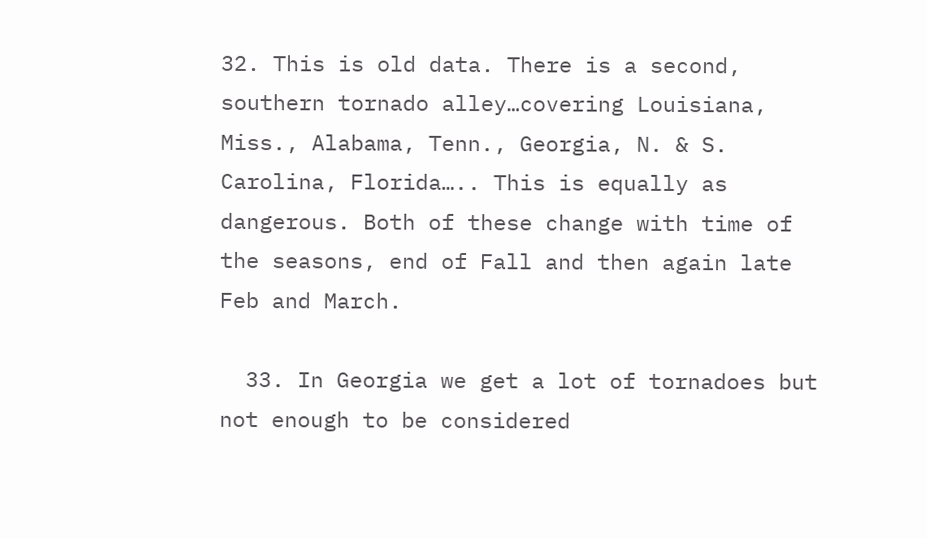32. This is old data. There is a second, southern tornado alley…covering Louisiana, Miss., Alabama, Tenn., Georgia, N. & S. Carolina, Florida….. This is equally as dangerous. Both of these change with time of the seasons, end of Fall and then again late Feb and March.

  33. In Georgia we get a lot of tornadoes but not enough to be considered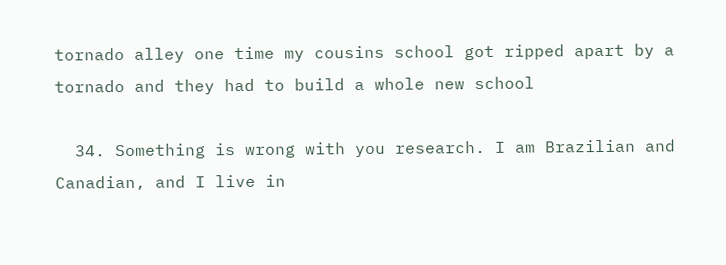tornado alley one time my cousins school got ripped apart by a tornado and they had to build a whole new school

  34. Something is wrong with you research. I am Brazilian and Canadian, and I live in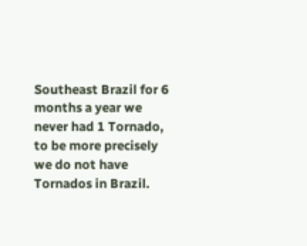Southeast Brazil for 6 months a year we never had 1 Tornado, to be more precisely we do not have Tornados in Brazil.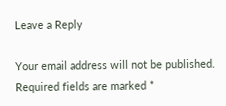Leave a Reply

Your email address will not be published. Required fields are marked *